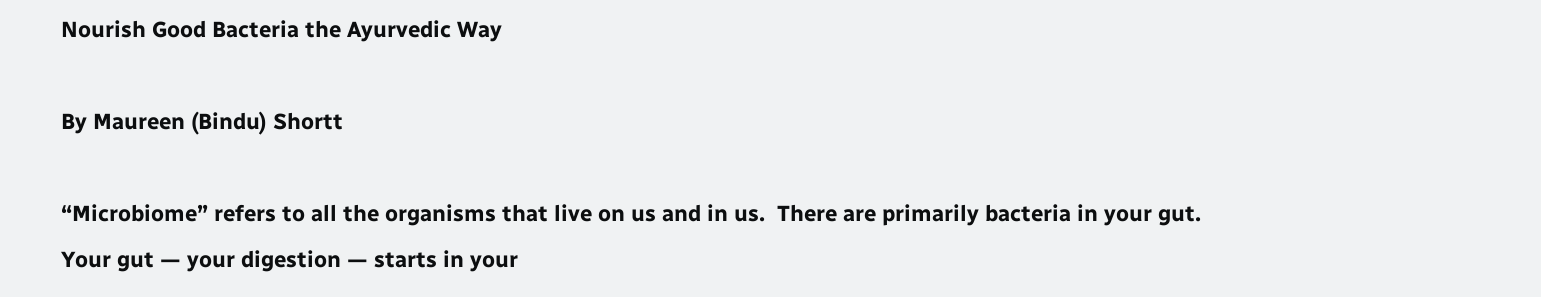Nourish Good Bacteria the Ayurvedic Way

By Maureen (Bindu) Shortt

“Microbiome” refers to all the organisms that live on us and in us.  There are primarily bacteria in your gut.  Your gut — your digestion — starts in your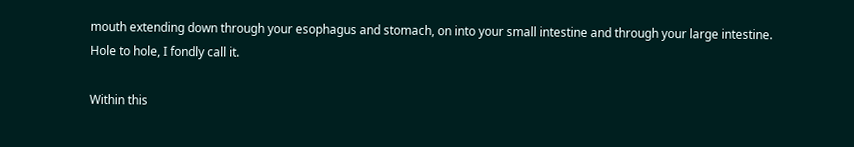mouth extending down through your esophagus and stomach, on into your small intestine and through your large intestine.  Hole to hole, I fondly call it.

Within this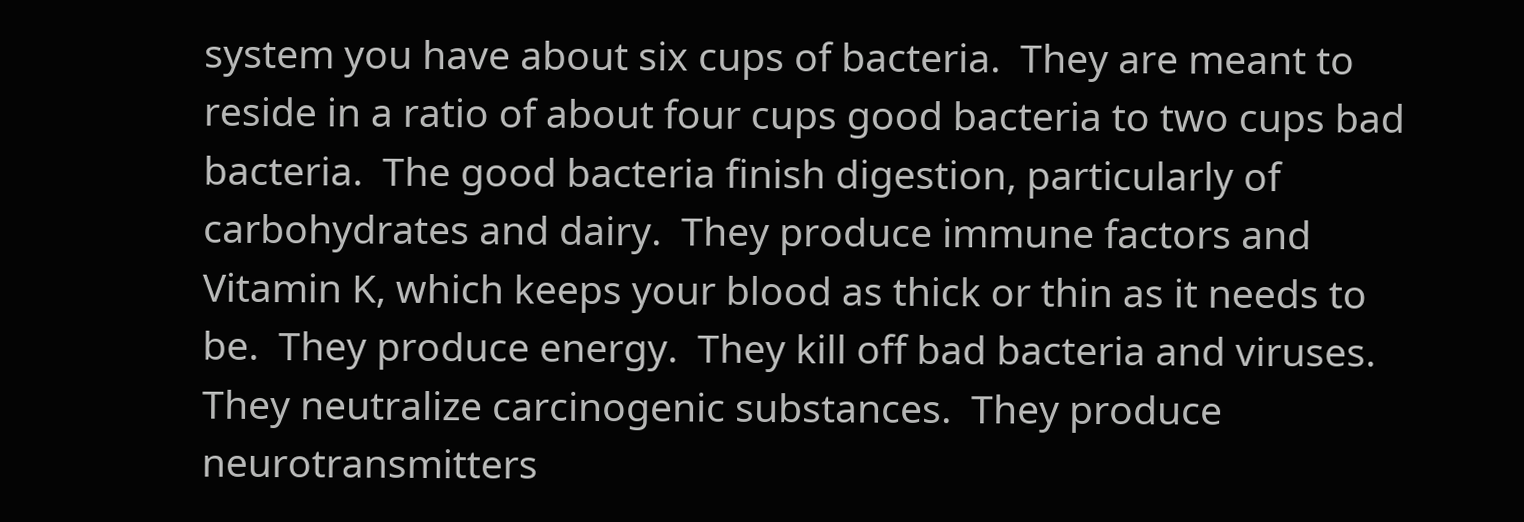system you have about six cups of bacteria.  They are meant to reside in a ratio of about four cups good bacteria to two cups bad bacteria.  The good bacteria finish digestion, particularly of carbohydrates and dairy.  They produce immune factors and Vitamin K, which keeps your blood as thick or thin as it needs to be.  They produce energy.  They kill off bad bacteria and viruses.  They neutralize carcinogenic substances.  They produce neurotransmitters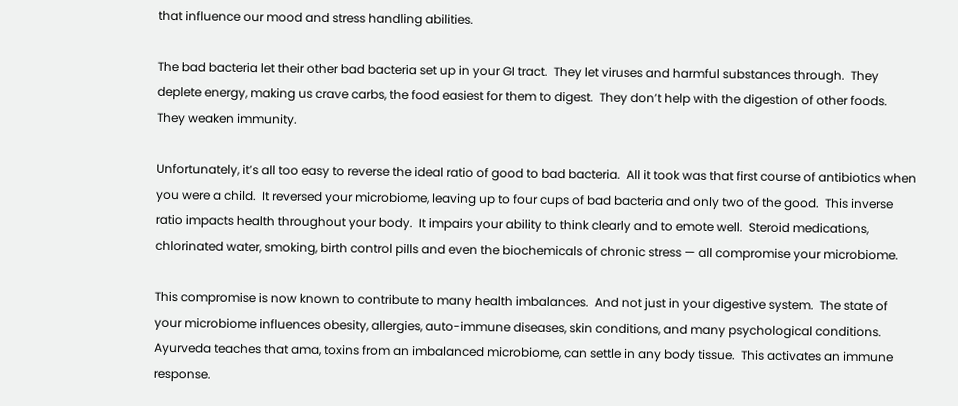that influence our mood and stress handling abilities.

The bad bacteria let their other bad bacteria set up in your GI tract.  They let viruses and harmful substances through.  They deplete energy, making us crave carbs, the food easiest for them to digest.  They don’t help with the digestion of other foods.  They weaken immunity.

Unfortunately, it’s all too easy to reverse the ideal ratio of good to bad bacteria.  All it took was that first course of antibiotics when you were a child.  It reversed your microbiome, leaving up to four cups of bad bacteria and only two of the good.  This inverse ratio impacts health throughout your body.  It impairs your ability to think clearly and to emote well.  Steroid medications, chlorinated water, smoking, birth control pills and even the biochemicals of chronic stress — all compromise your microbiome.

This compromise is now known to contribute to many health imbalances.  And not just in your digestive system.  The state of your microbiome influences obesity, allergies, auto-immune diseases, skin conditions, and many psychological conditions.  Ayurveda teaches that ama, toxins from an imbalanced microbiome, can settle in any body tissue.  This activates an immune response.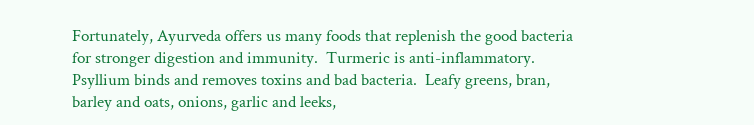Fortunately, Ayurveda offers us many foods that replenish the good bacteria for stronger digestion and immunity.  Turmeric is anti-inflammatory.  Psyllium binds and removes toxins and bad bacteria.  Leafy greens, bran, barley and oats, onions, garlic and leeks,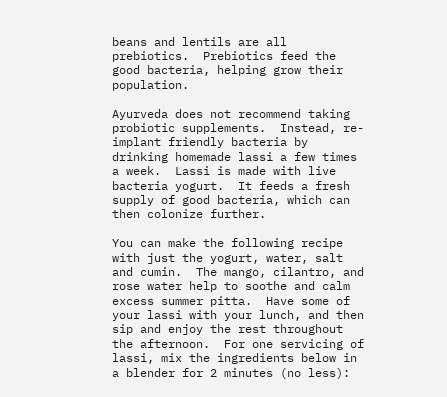beans and lentils are all prebiotics.  Prebiotics feed the good bacteria, helping grow their population.

Ayurveda does not recommend taking probiotic supplements.  Instead, re-implant friendly bacteria by drinking homemade lassi a few times a week.  Lassi is made with live bacteria yogurt.  It feeds a fresh supply of good bacteria, which can then colonize further.

You can make the following recipe with just the yogurt, water, salt and cumin.  The mango, cilantro, and rose water help to soothe and calm excess summer pitta.  Have some of your lassi with your lunch, and then sip and enjoy the rest throughout the afternoon.  For one servicing of lassi, mix the ingredients below in a blender for 2 minutes (no less):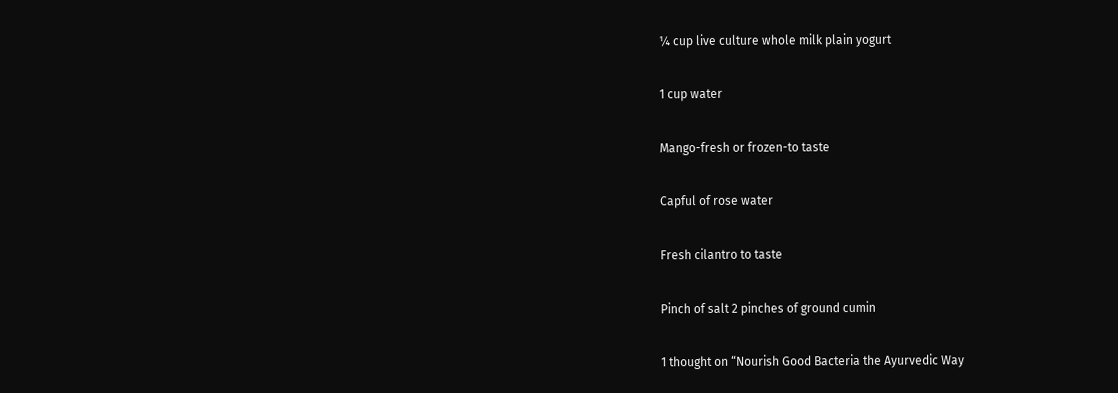¼ cup live culture whole milk plain yogurt

1 cup water

Mango-fresh or frozen-to taste

Capful of rose water

Fresh cilantro to taste

Pinch of salt 2 pinches of ground cumin

1 thought on “Nourish Good Bacteria the Ayurvedic Way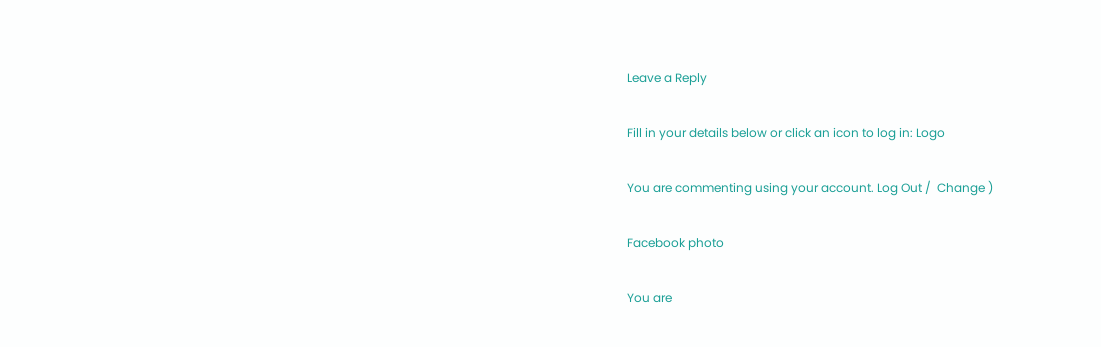Leave a Reply

Fill in your details below or click an icon to log in: Logo

You are commenting using your account. Log Out /  Change )

Facebook photo

You are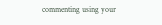commenting using your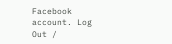Facebook account. Log Out /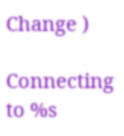Change )

Connecting to %s